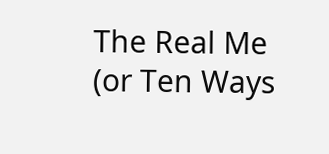The Real Me (or Ten Ways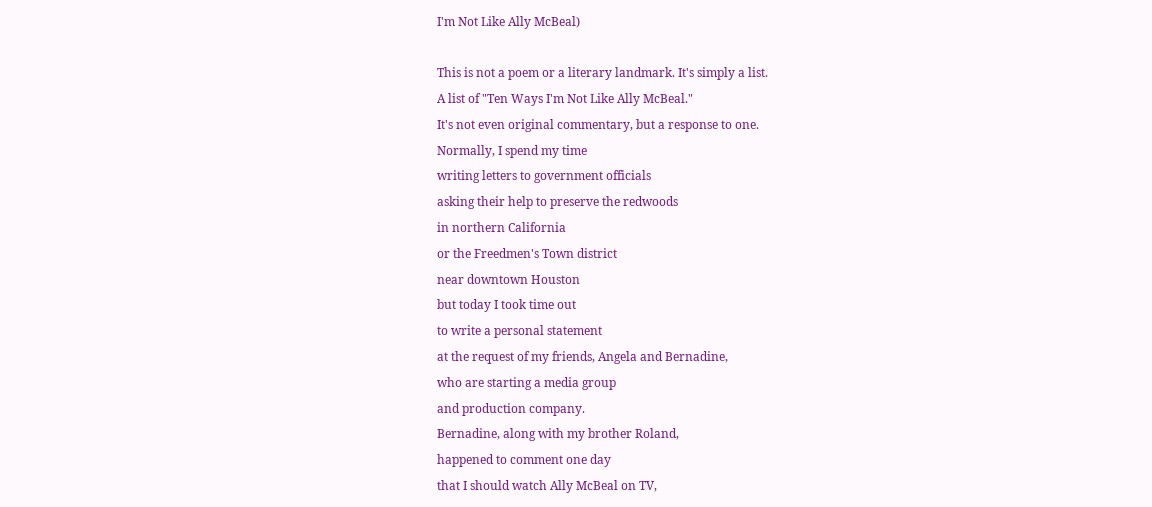I'm Not Like Ally McBeal)

This is not a poem or a literary landmark. It's simply a list.
A list of "Ten Ways I'm Not Like Ally McBeal."
It's not even original commentary, but a response to one.
Normally, I spend my time
writing letters to government officials
asking their help to preserve the redwoods
in northern California
or the Freedmen's Town district
near downtown Houston
but today I took time out
to write a personal statement
at the request of my friends, Angela and Bernadine,
who are starting a media group
and production company.
Bernadine, along with my brother Roland,
happened to comment one day
that I should watch Ally McBeal on TV,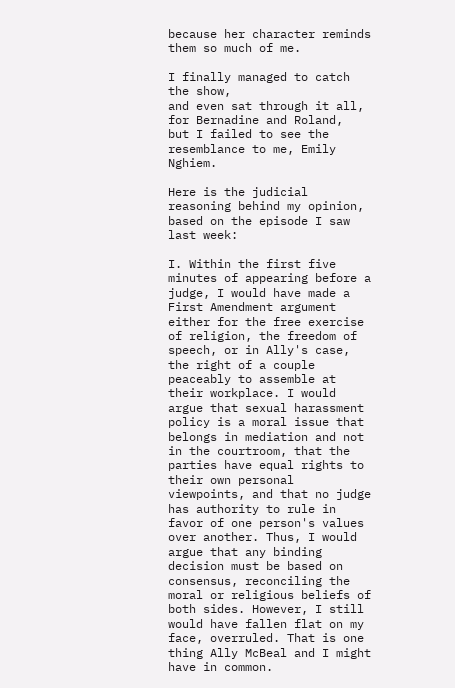because her character reminds them so much of me.

I finally managed to catch the show,
and even sat through it all, for Bernadine and Roland,
but I failed to see the resemblance to me, Emily Nghiem.

Here is the judicial reasoning behind my opinion,
based on the episode I saw last week:

I. Within the first five minutes of appearing before a judge, I would have made a First Amendment argument either for the free exercise of religion, the freedom of speech, or in Ally's case, the right of a couple peaceably to assemble at their workplace. I would argue that sexual harassment policy is a moral issue that belongs in mediation and not in the courtroom, that the parties have equal rights to their own personal viewpoints, and that no judge has authority to rule in favor of one person's values over another. Thus, I would argue that any binding decision must be based on consensus, reconciling the moral or religious beliefs of both sides. However, I still would have fallen flat on my face, overruled. That is one thing Ally McBeal and I might have in common.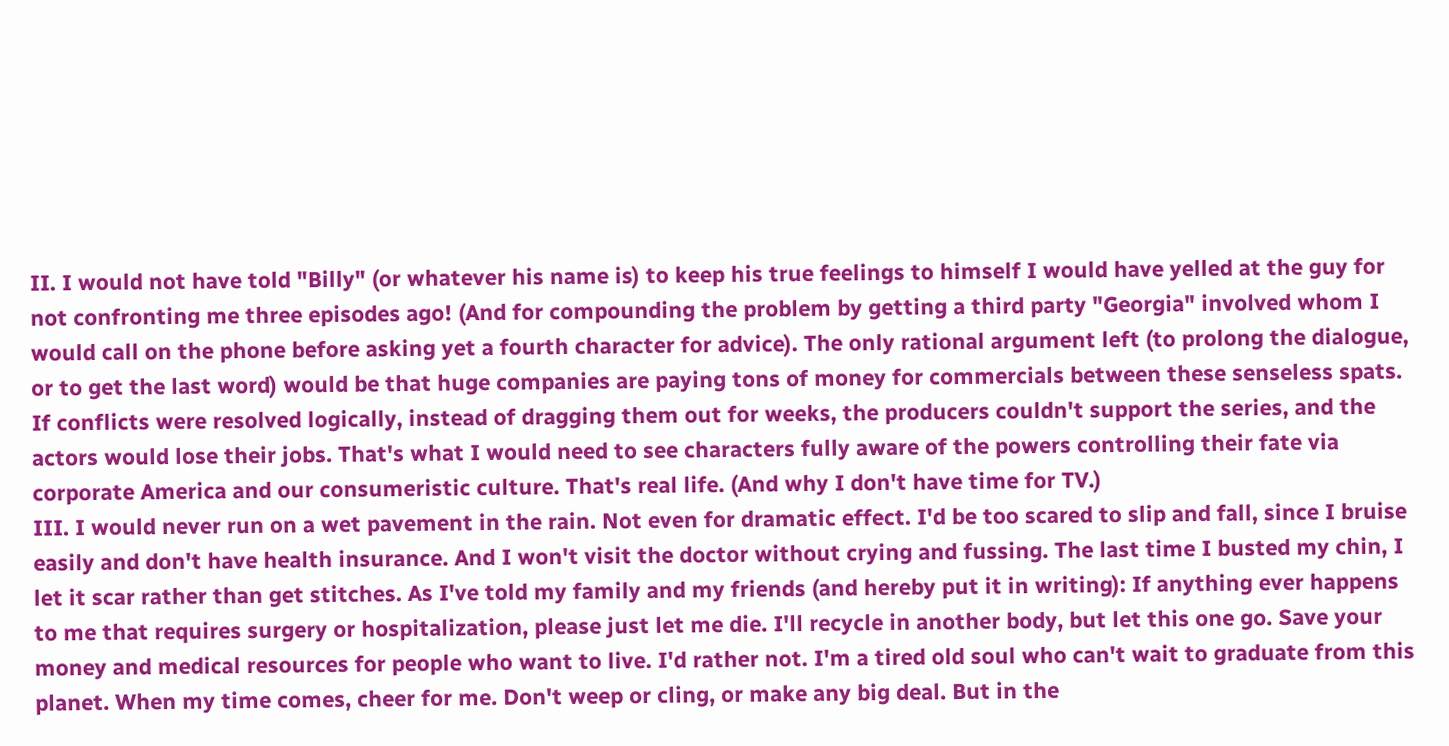II. I would not have told "Billy" (or whatever his name is) to keep his true feelings to himself I would have yelled at the guy for not confronting me three episodes ago! (And for compounding the problem by getting a third party "Georgia" involved whom I would call on the phone before asking yet a fourth character for advice). The only rational argument left (to prolong the dialogue, or to get the last word) would be that huge companies are paying tons of money for commercials between these senseless spats. If conflicts were resolved logically, instead of dragging them out for weeks, the producers couldn't support the series, and the actors would lose their jobs. That's what I would need to see characters fully aware of the powers controlling their fate via corporate America and our consumeristic culture. That's real life. (And why I don't have time for TV.)
III. I would never run on a wet pavement in the rain. Not even for dramatic effect. I'd be too scared to slip and fall, since I bruise easily and don't have health insurance. And I won't visit the doctor without crying and fussing. The last time I busted my chin, I let it scar rather than get stitches. As I've told my family and my friends (and hereby put it in writing): If anything ever happens to me that requires surgery or hospitalization, please just let me die. I'll recycle in another body, but let this one go. Save your money and medical resources for people who want to live. I'd rather not. I'm a tired old soul who can't wait to graduate from this planet. When my time comes, cheer for me. Don't weep or cling, or make any big deal. But in the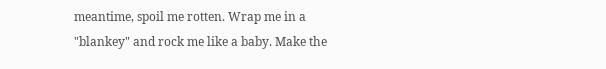meantime, spoil me rotten. Wrap me in a "blankey" and rock me like a baby. Make the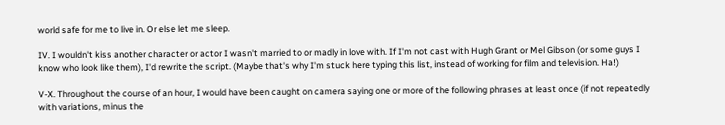world safe for me to live in. Or else let me sleep.

IV. I wouldn't kiss another character or actor I wasn't married to or madly in love with. If I'm not cast with Hugh Grant or Mel Gibson (or some guys I know who look like them), I'd rewrite the script. (Maybe that's why I'm stuck here typing this list, instead of working for film and television. Ha!)

V-X. Throughout the course of an hour, I would have been caught on camera saying one or more of the following phrases at least once (if not repeatedly with variations, minus the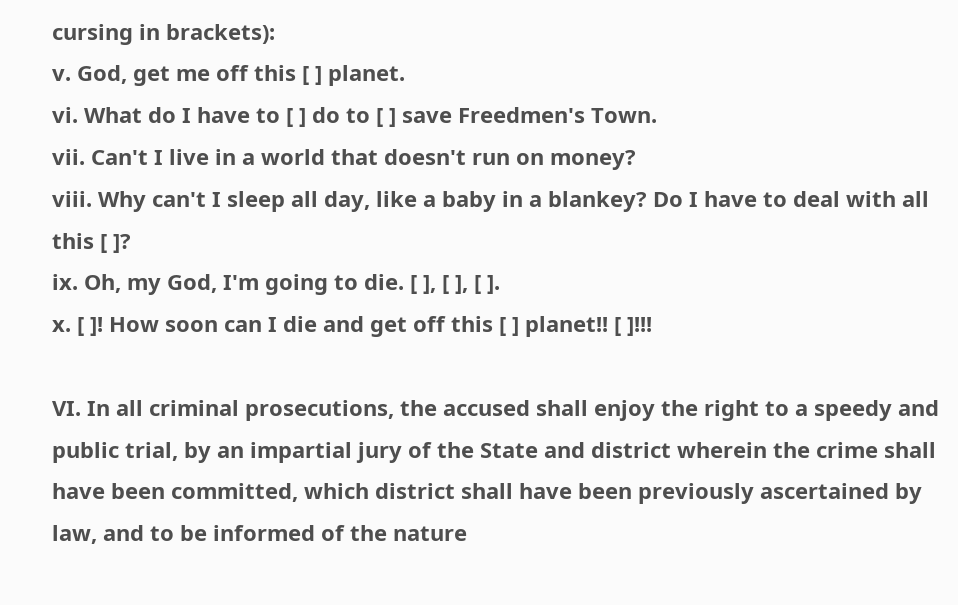cursing in brackets):
v. God, get me off this [ ] planet.
vi. What do I have to [ ] do to [ ] save Freedmen's Town.
vii. Can't I live in a world that doesn't run on money?
viii. Why can't I sleep all day, like a baby in a blankey? Do I have to deal with all this [ ]?
ix. Oh, my God, I'm going to die. [ ], [ ], [ ].
x. [ ]! How soon can I die and get off this [ ] planet!! [ ]!!!

VI. In all criminal prosecutions, the accused shall enjoy the right to a speedy and public trial, by an impartial jury of the State and district wherein the crime shall have been committed, which district shall have been previously ascertained by law, and to be informed of the nature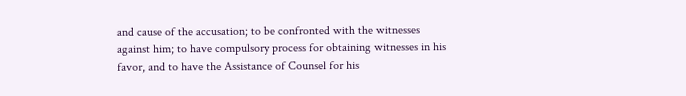and cause of the accusation; to be confronted with the witnesses against him; to have compulsory process for obtaining witnesses in his favor, and to have the Assistance of Counsel for his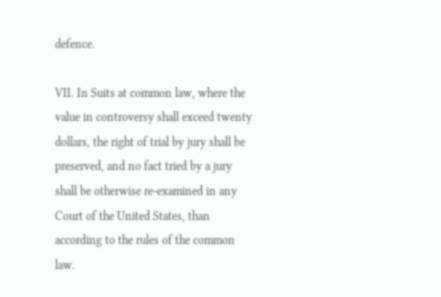defence.

VII. In Suits at common law, where the value in controversy shall exceed twenty dollars, the right of trial by jury shall be preserved, and no fact tried by a jury shall be otherwise re-examined in any Court of the United States, than according to the rules of the common law.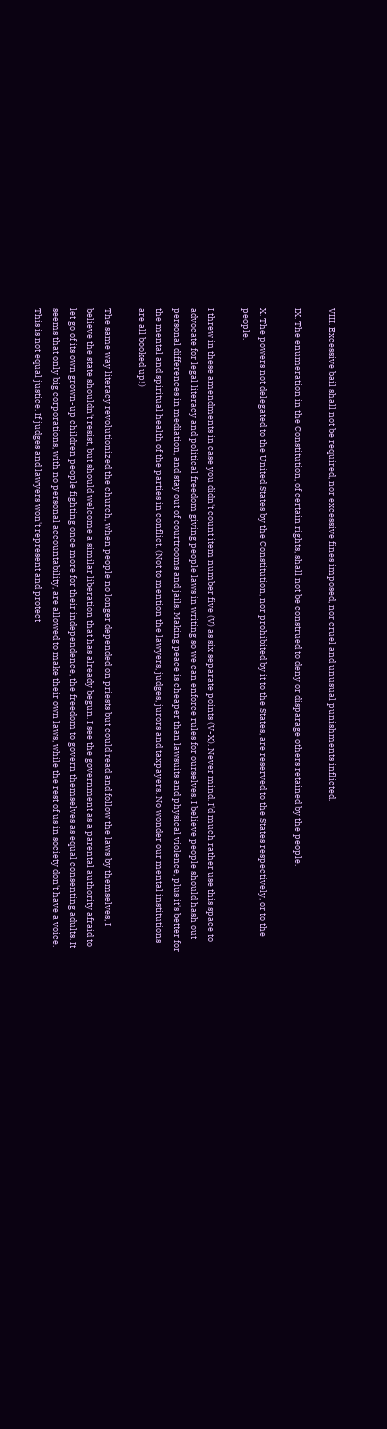VIII. Excessive bail shall not be required, nor excessive fines imposed, nor cruel and unusual punishments inflicted.

IX. The enumeration in the Constitution, of certain rights, shall not be construed to deny or disparage others retained by the people.

X. The powers not delegated to the United States by the Constitution, nor prohibited by it to the States, are reserved to the States respectively, or to the people.

I threw in these amendments in case you didn't count item number five (V) as six separate points (V-X). Never mind. I'd much rather use this space to advocate for legal literacy and political freedom giving people laws in writing so we can enforce rules for ourselves. I believe people should hash out personal differences in mediation, and stay out of courtrooms and jails. Making peace is cheaper than lawsuits and physical violence, plus it's better for the mental and spiritual health of the parties in conflict. (Not to mention the lawyers, judges, jurors and taxpayers. No wonder our mental institutions are all booked up!)

The same way literacy revolutionized the church, when people no longer depended on priests but could read and follow the laws by themselves, I believe the state shouldn't resist, but should welcome a similar liberation that has already begun. I see the government as a parental authority afraid to let go of its own grown-up children people fighting once more for their independence, the freedom to govern themselves as equal consenting adults. It seems that only big corporations, with no personal accountability, are allowed to make their own laws, while the rest of us in society don't have a voice. This is not equal justice. If judges and lawyers won't represent and protect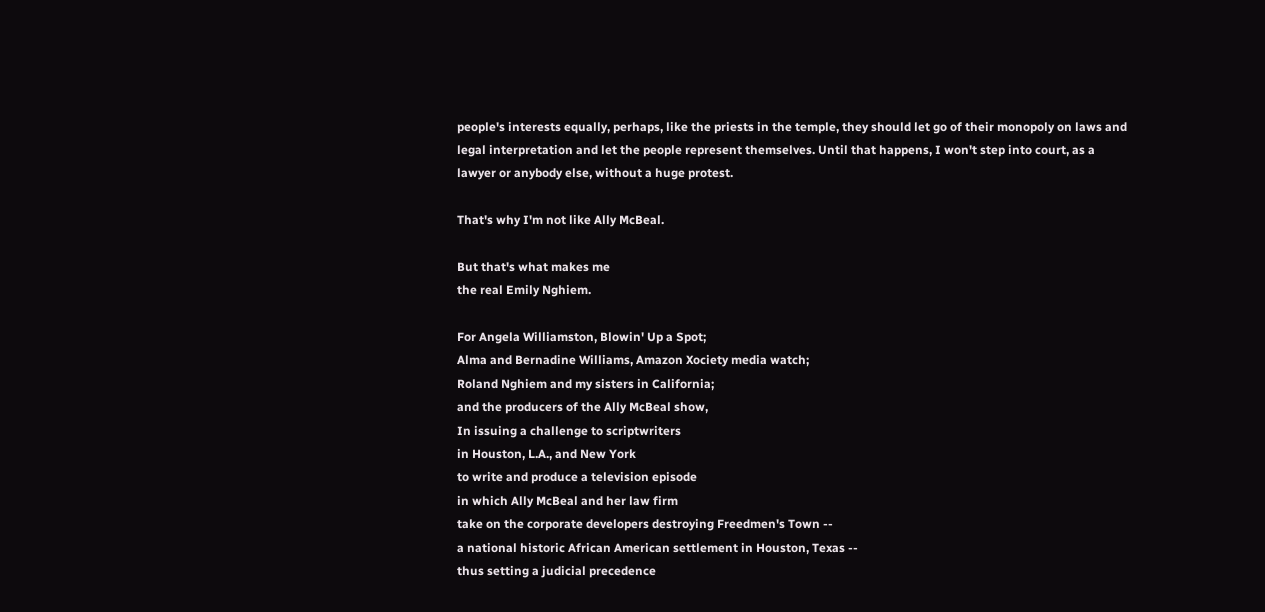people's interests equally, perhaps, like the priests in the temple, they should let go of their monopoly on laws and legal interpretation and let the people represent themselves. Until that happens, I won't step into court, as a lawyer or anybody else, without a huge protest.

That's why I'm not like Ally McBeal.

But that's what makes me
the real Emily Nghiem.

For Angela Williamston, Blowin' Up a Spot;
Alma and Bernadine Williams, Amazon Xociety media watch;
Roland Nghiem and my sisters in California;
and the producers of the Ally McBeal show,
In issuing a challenge to scriptwriters
in Houston, L.A., and New York
to write and produce a television episode
in which Ally McBeal and her law firm
take on the corporate developers destroying Freedmen's Town --
a national historic African American settlement in Houston, Texas --
thus setting a judicial precedence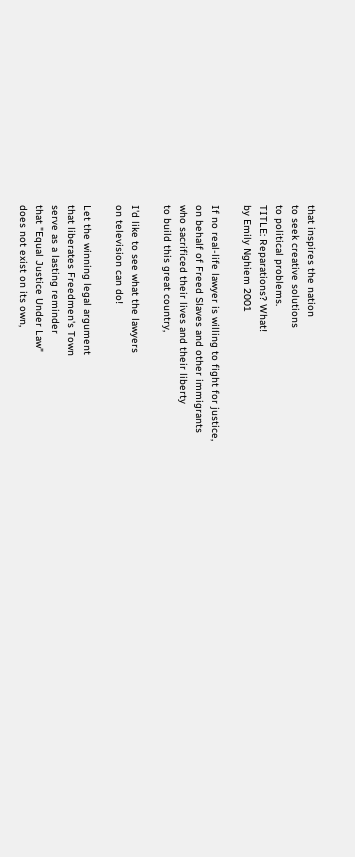that inspires the nation
to seek creative solutions
to political problems.
TITLE: Reparations? What!
by Emily Nghiem 2001

If no real-life lawyer is willing to fight for justice,
on behalf of Freed Slaves and other immigrants
who sacrificed their lives and their liberty
to build this great country,

I'd like to see what the lawyers
on television can do!

Let the winning legal argument
that liberates Freedmen's Town
serve as a lasting reminder
that "Equal Justice Under Law"
does not exist on its own,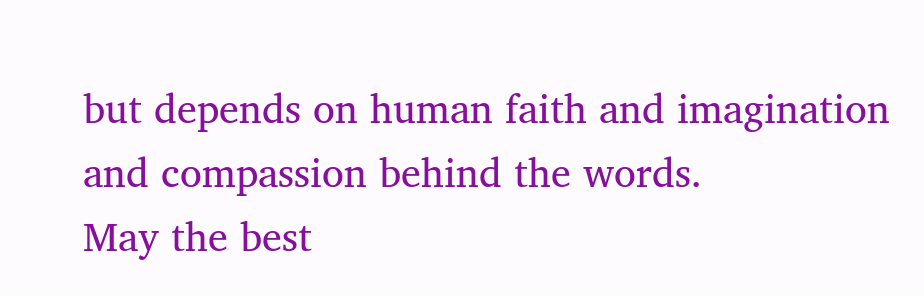but depends on human faith and imagination
and compassion behind the words.
May the best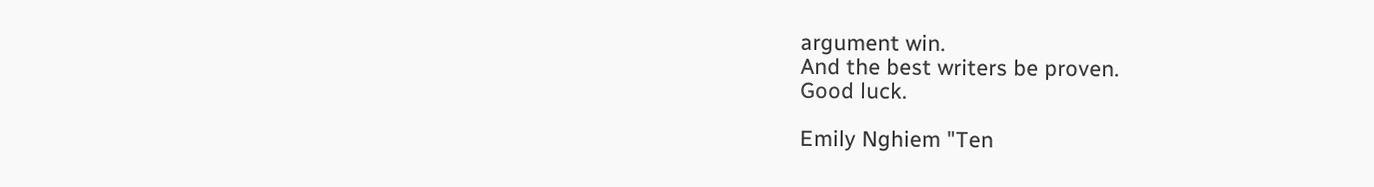argument win.
And the best writers be proven.
Good luck.

Emily Nghiem "Ten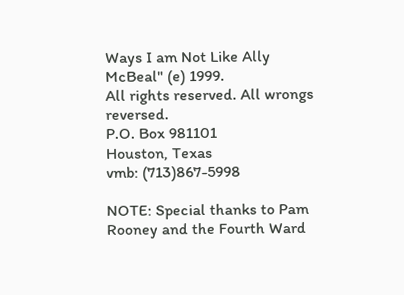Ways I am Not Like Ally McBeal" (e) 1999.
All rights reserved. All wrongs reversed.
P.O. Box 981101
Houston, Texas
vmb: (713)867-5998

NOTE: Special thanks to Pam Rooney and the Fourth Ward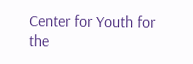Center for Youth for the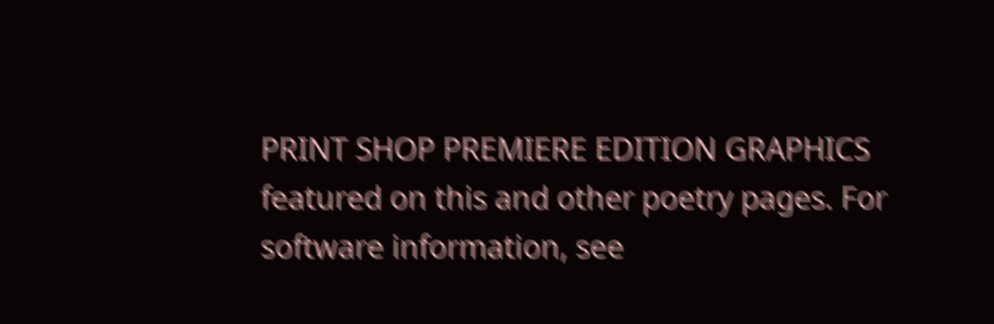PRINT SHOP PREMIERE EDITION GRAPHICS featured on this and other poetry pages. For software information, see